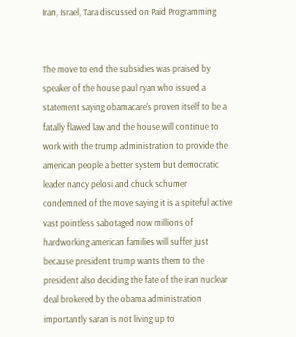Iran, Israel, Tara discussed on Paid Programming


The move to end the subsidies was praised by speaker of the house paul ryan who issued a statement saying obamacare's proven itself to be a fatally flawed law and the house will continue to work with the trump administration to provide the american people a better system but democratic leader nancy pelosi and chuck schumer condemned of the move saying it is a spiteful active vast pointless sabotaged now millions of hardworking american families will suffer just because president trump wants them to the president also deciding the fate of the iran nuclear deal brokered by the obama administration importantly saran is not living up to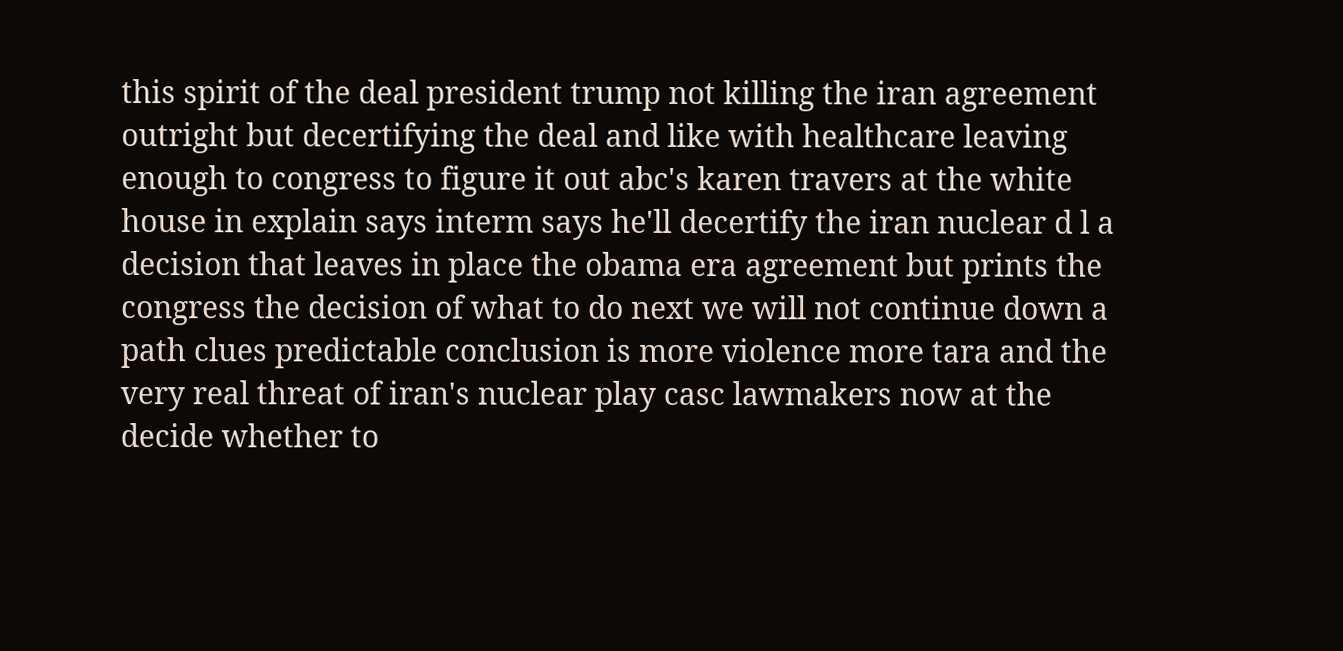this spirit of the deal president trump not killing the iran agreement outright but decertifying the deal and like with healthcare leaving enough to congress to figure it out abc's karen travers at the white house in explain says interm says he'll decertify the iran nuclear d l a decision that leaves in place the obama era agreement but prints the congress the decision of what to do next we will not continue down a path clues predictable conclusion is more violence more tara and the very real threat of iran's nuclear play casc lawmakers now at the decide whether to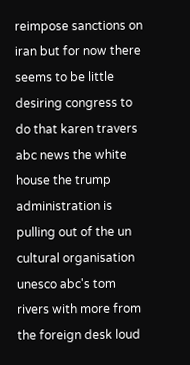reimpose sanctions on iran but for now there seems to be little desiring congress to do that karen travers abc news the white house the trump administration is pulling out of the un cultural organisation unesco abc's tom rivers with more from the foreign desk loud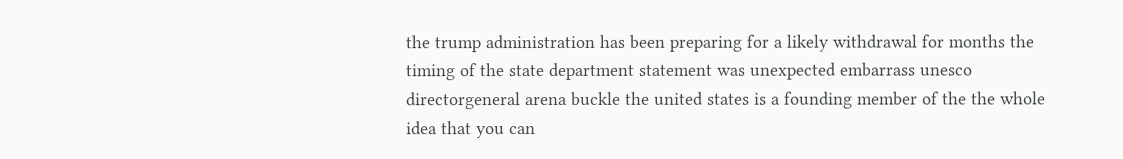the trump administration has been preparing for a likely withdrawal for months the timing of the state department statement was unexpected embarrass unesco directorgeneral arena buckle the united states is a founding member of the the whole idea that you can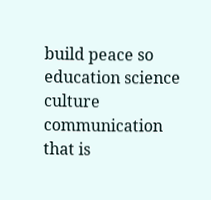build peace so education science culture communication that is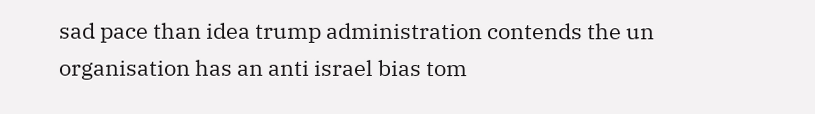sad pace than idea trump administration contends the un organisation has an anti israel bias tom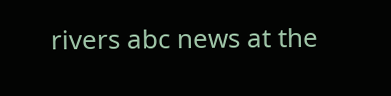rivers abc news at the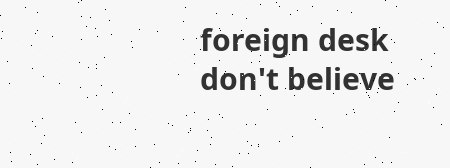foreign desk don't believe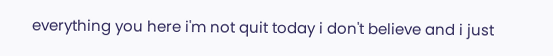everything you here i'm not quit today i don't believe and i just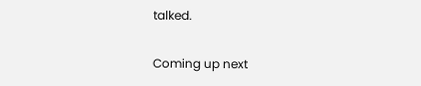talked.

Coming up next